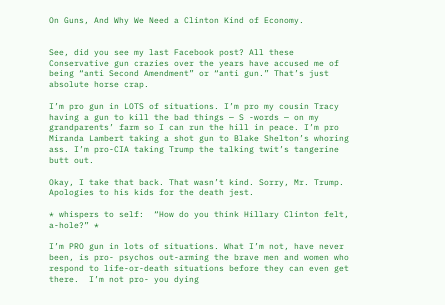On Guns, And Why We Need a Clinton Kind of Economy.


See, did you see my last Facebook post? All these Conservative gun crazies over the years have accused me of being “anti Second Amendment” or “anti gun.” That’s just absolute horse crap.

I’m pro gun in LOTS of situations. I’m pro my cousin Tracy having a gun to kill the bad things — S -words — on my grandparents’ farm so I can run the hill in peace. I’m pro Miranda Lambert taking a shot gun to Blake Shelton’s whoring ass. I’m pro-CIA taking Trump the talking twit’s tangerine butt out.

Okay, I take that back. That wasn’t kind. Sorry, Mr. Trump. Apologies to his kids for the death jest.

* whispers to self:  “How do you think Hillary Clinton felt, a-hole?” *

I’m PRO gun in lots of situations. What I’m not, have never been, is pro- psychos out-arming the brave men and women who respond to life-or-death situations before they can even get there.  I’m not pro- you dying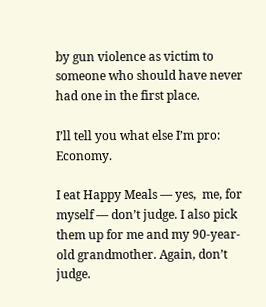by gun violence as victim to someone who should have never had one in the first place.

I’ll tell you what else I’m pro:  Economy.

I eat Happy Meals — yes,  me, for myself — don’t judge. I also pick them up for me and my 90-year-old grandmother. Again, don’t judge.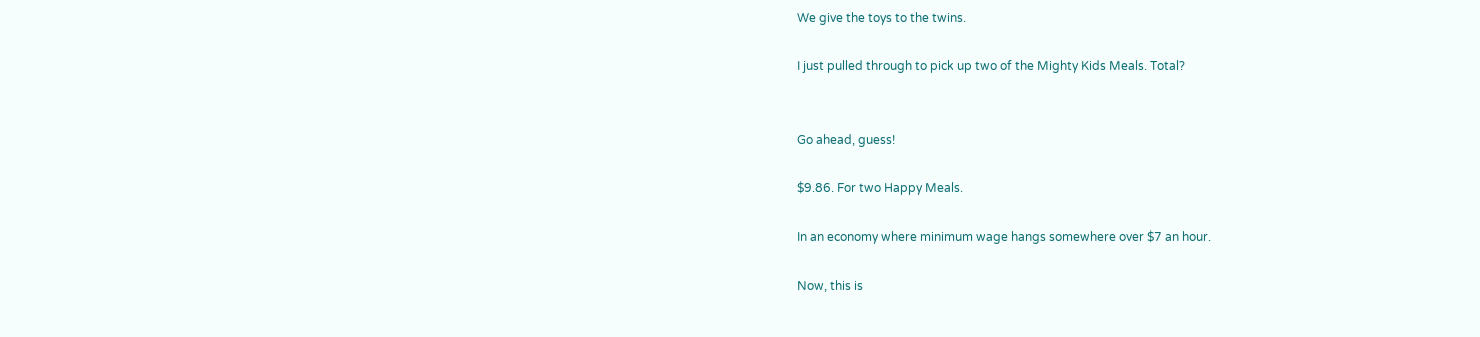We give the toys to the twins.

I just pulled through to pick up two of the Mighty Kids Meals. Total?


Go ahead, guess!

$9.86. For two Happy Meals.

In an economy where minimum wage hangs somewhere over $7 an hour.

Now, this is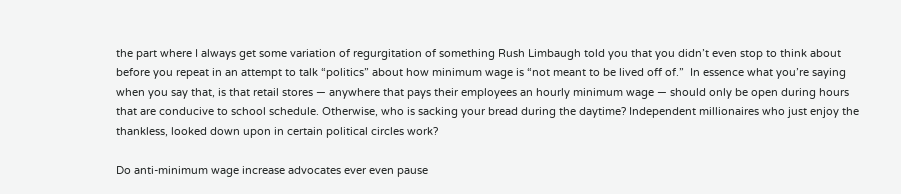the part where I always get some variation of regurgitation of something Rush Limbaugh told you that you didn’t even stop to think about before you repeat in an attempt to talk “politics” about how minimum wage is “not meant to be lived off of.”  In essence what you’re saying when you say that, is that retail stores — anywhere that pays their employees an hourly minimum wage — should only be open during hours that are conducive to school schedule. Otherwise, who is sacking your bread during the daytime? Independent millionaires who just enjoy the thankless, looked down upon in certain political circles work?

Do anti-minimum wage increase advocates ever even pause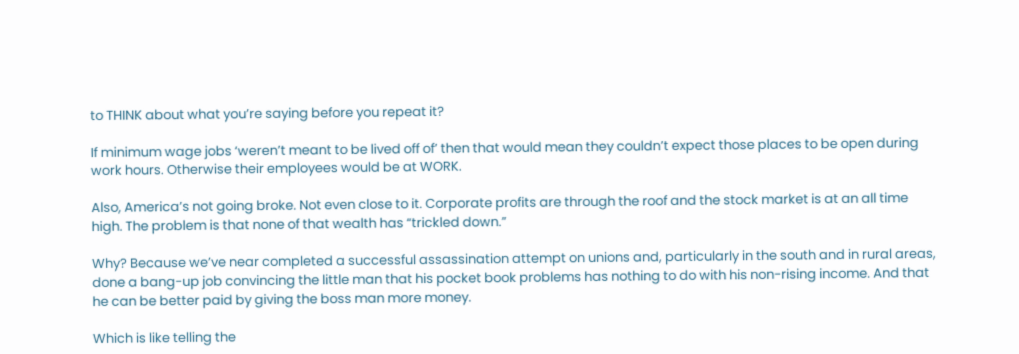to THINK about what you’re saying before you repeat it?

If minimum wage jobs ‘weren’t meant to be lived off of’ then that would mean they couldn’t expect those places to be open during work hours. Otherwise their employees would be at WORK.

Also, America’s not going broke. Not even close to it. Corporate profits are through the roof and the stock market is at an all time high. The problem is that none of that wealth has “trickled down.”

Why? Because we’ve near completed a successful assassination attempt on unions and, particularly in the south and in rural areas, done a bang-up job convincing the little man that his pocket book problems has nothing to do with his non-rising income. And that he can be better paid by giving the boss man more money.

Which is like telling the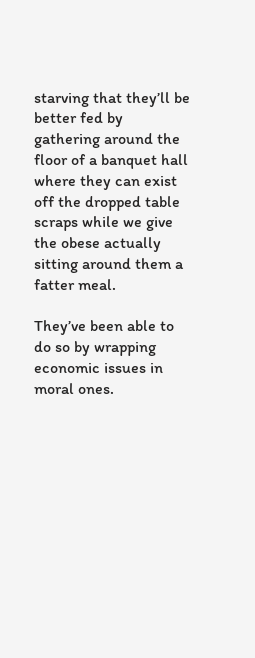starving that they’ll be better fed by gathering around the floor of a banquet hall where they can exist  off the dropped table scraps while we give the obese actually sitting around them a fatter meal.

They’ve been able to do so by wrapping economic issues in moral ones.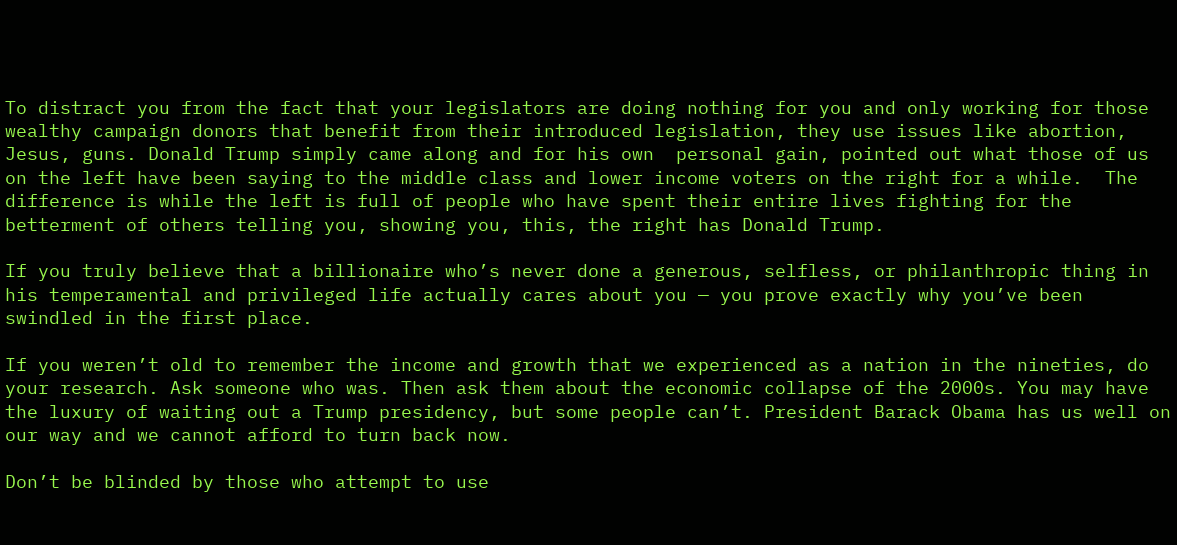To distract you from the fact that your legislators are doing nothing for you and only working for those wealthy campaign donors that benefit from their introduced legislation, they use issues like abortion, Jesus, guns. Donald Trump simply came along and for his own  personal gain, pointed out what those of us on the left have been saying to the middle class and lower income voters on the right for a while.  The difference is while the left is full of people who have spent their entire lives fighting for the betterment of others telling you, showing you, this, the right has Donald Trump.

If you truly believe that a billionaire who’s never done a generous, selfless, or philanthropic thing in his temperamental and privileged life actually cares about you — you prove exactly why you’ve been swindled in the first place.

If you weren’t old to remember the income and growth that we experienced as a nation in the nineties, do your research. Ask someone who was. Then ask them about the economic collapse of the 2000s. You may have the luxury of waiting out a Trump presidency, but some people can’t. President Barack Obama has us well on our way and we cannot afford to turn back now.

Don’t be blinded by those who attempt to use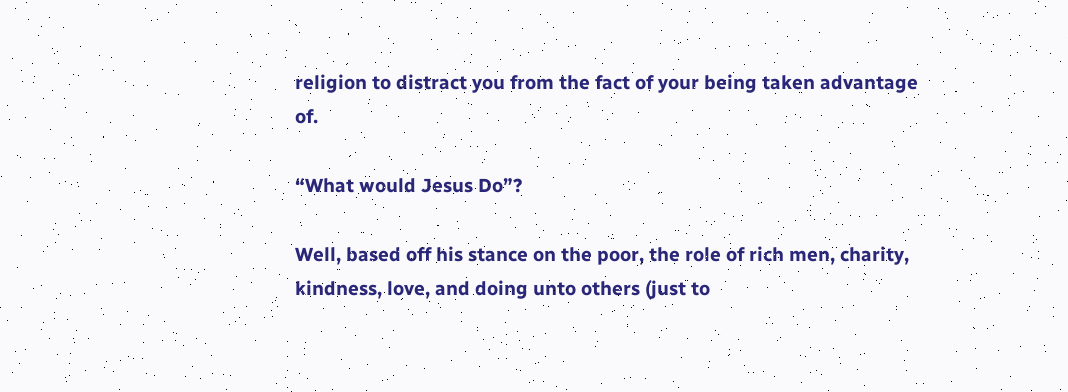religion to distract you from the fact of your being taken advantage of.

“What would Jesus Do”?

Well, based off his stance on the poor, the role of rich men, charity, kindness, love, and doing unto others (just to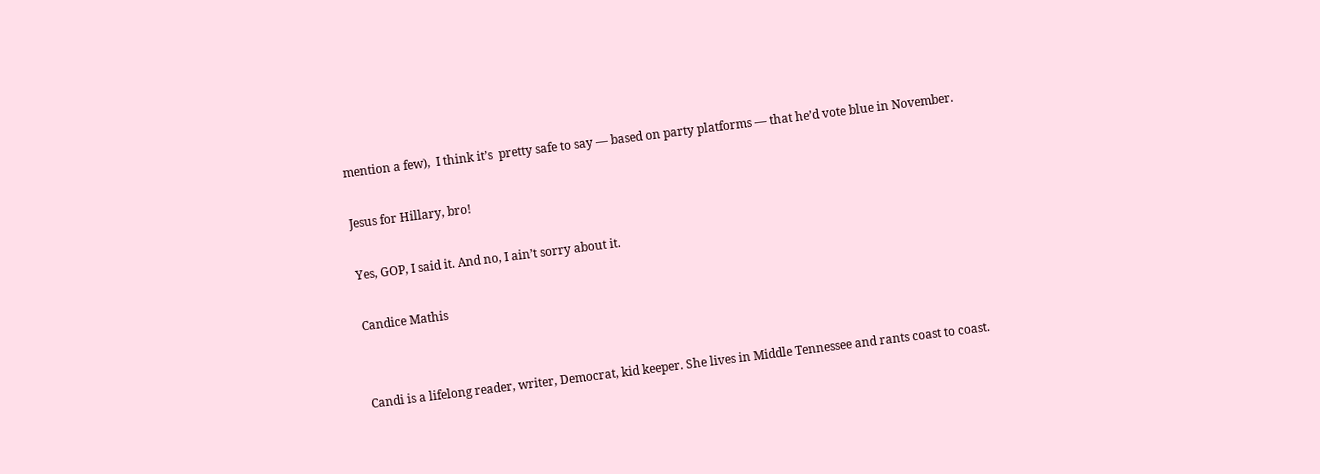mention a few),  I think it’s  pretty safe to say — based on party platforms — that he’d vote blue in November.

Jesus for Hillary, bro!

Yes, GOP, I said it. And no, I ain’t sorry about it.

Candice Mathis


Candi is a lifelong reader, writer, Democrat, kid keeper. She lives in Middle Tennessee and rants coast to coast.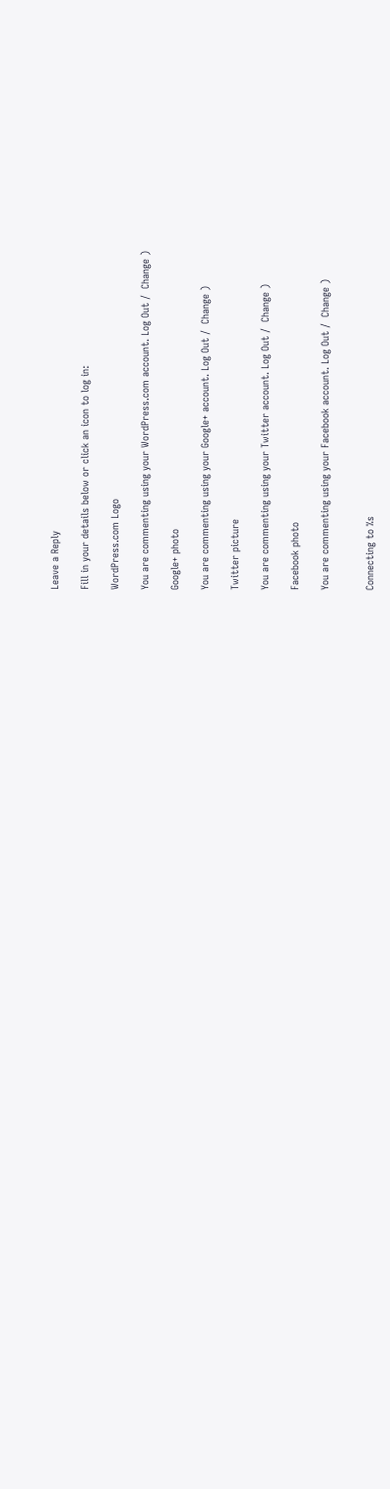Leave a Reply

Fill in your details below or click an icon to log in:

WordPress.com Logo

You are commenting using your WordPress.com account. Log Out /  Change )

Google+ photo

You are commenting using your Google+ account. Log Out /  Change )

Twitter picture

You are commenting using your Twitter account. Log Out /  Change )

Facebook photo

You are commenting using your Facebook account. Log Out /  Change )


Connecting to %s